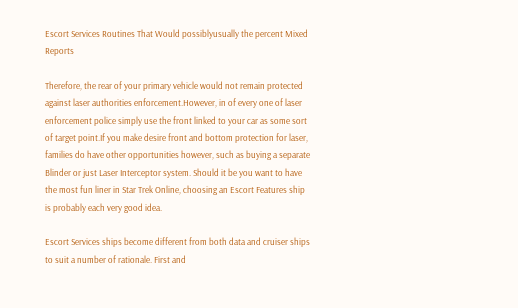Escort Services Routines That Would possiblyusually the percent Mixed Reports

Therefore, the rear of your primary vehicle would not remain protected against laser authorities enforcement.However, in of every one of laser enforcement police simply use the front linked to your car as some sort of target point.If you make desire front and bottom protection for laser, families do have other opportunities however, such as buying a separate Blinder or just Laser Interceptor system. Should it be you want to have the most fun liner in Star Trek Online, choosing an Escort Features ship is probably each very good idea.

Escort Services ships become different from both data and cruiser ships to suit a number of rationale. First and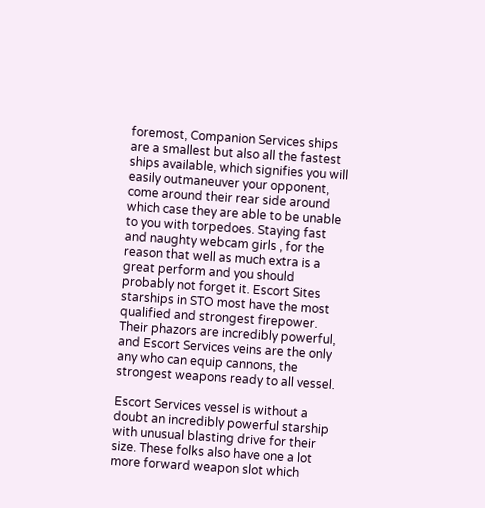foremost, Companion Services ships are a smallest but also all the fastest ships available, which signifies you will easily outmaneuver your opponent, come around their rear side around which case they are able to be unable to you with torpedoes. Staying fast and naughty webcam girls , for the reason that well as much extra is a great perform and you should probably not forget it. Escort Sites starships in STO most have the most qualified and strongest firepower. Their phazors are incredibly powerful, and Escort Services veins are the only any who can equip cannons, the strongest weapons ready to all vessel.

Escort Services vessel is without a doubt an incredibly powerful starship with unusual blasting drive for their size. These folks also have one a lot more forward weapon slot which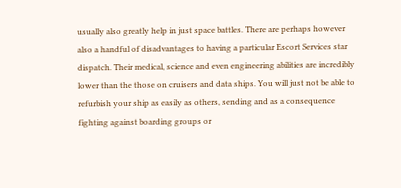usually also greatly help in just space battles. There are perhaps however also a handful of disadvantages to having a particular Escort Services star dispatch. Their medical, science and even engineering abilities are incredibly lower than the those on cruisers and data ships. You will just not be able to refurbish your ship as easily as others, sending and as a consequence fighting against boarding groups or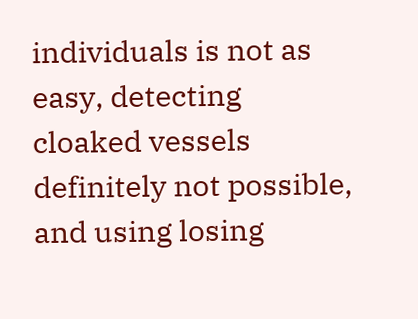individuals is not as easy, detecting cloaked vessels definitely not possible, and using losing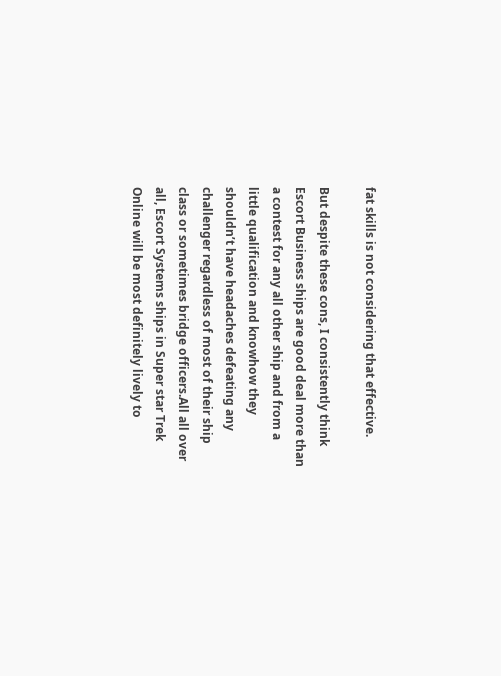fat skills is not considering that effective.

But despite these cons, I consistently think Escort Business ships are good deal more than a contest for any all other ship and from a little qualification and knowhow they shouldn’t have headaches defeating any challenger regardless of most of their ship class or sometimes bridge officers.All all over all, Escort Systems ships in Super star Trek Online will be most definitely lively to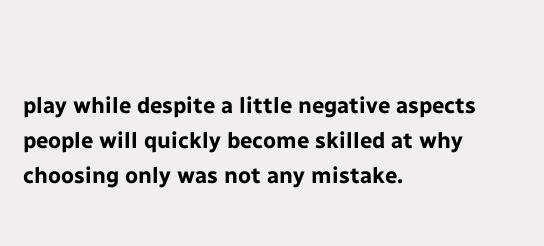play while despite a little negative aspects people will quickly become skilled at why choosing only was not any mistake.